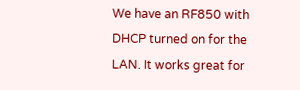We have an RF850 with DHCP turned on for the LAN. It works great for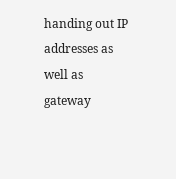handing out IP addresses as well as gateway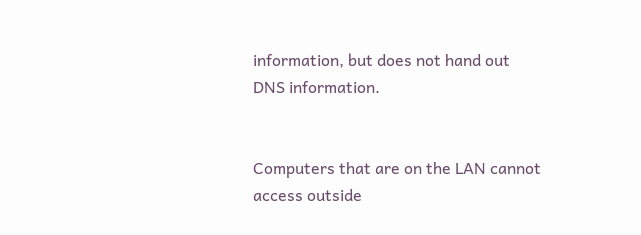information, but does not hand out DNS information.


Computers that are on the LAN cannot access outside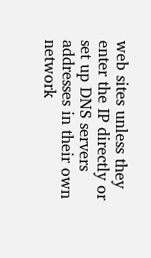web sites unless they enter the IP directly or set up DNS servers addresses in their own network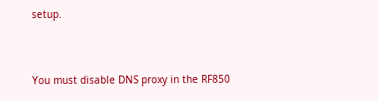setup.


You must disable DNS proxy in the RF850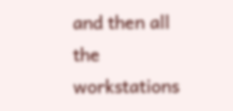and then all the workstations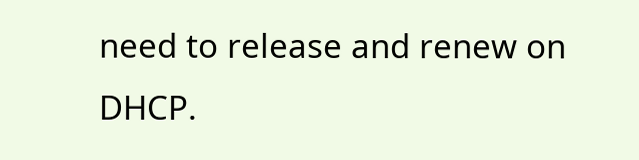need to release and renew on DHCP.